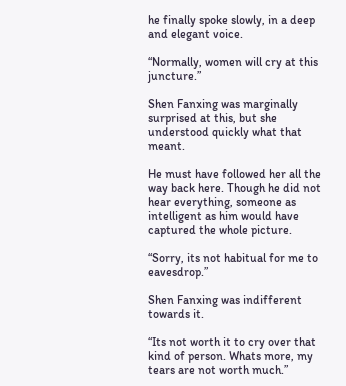he finally spoke slowly, in a deep and elegant voice.

“Normally, women will cry at this juncture.”

Shen Fanxing was marginally surprised at this, but she understood quickly what that meant.

He must have followed her all the way back here. Though he did not hear everything, someone as intelligent as him would have captured the whole picture.

“Sorry, its not habitual for me to eavesdrop.”

Shen Fanxing was indifferent towards it.

“Its not worth it to cry over that kind of person. Whats more, my tears are not worth much.”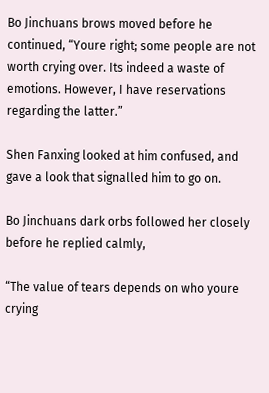Bo Jinchuans brows moved before he continued, “Youre right; some people are not worth crying over. Its indeed a waste of emotions. However, I have reservations regarding the latter.”

Shen Fanxing looked at him confused, and gave a look that signalled him to go on.

Bo Jinchuans dark orbs followed her closely before he replied calmly,

“The value of tears depends on who youre crying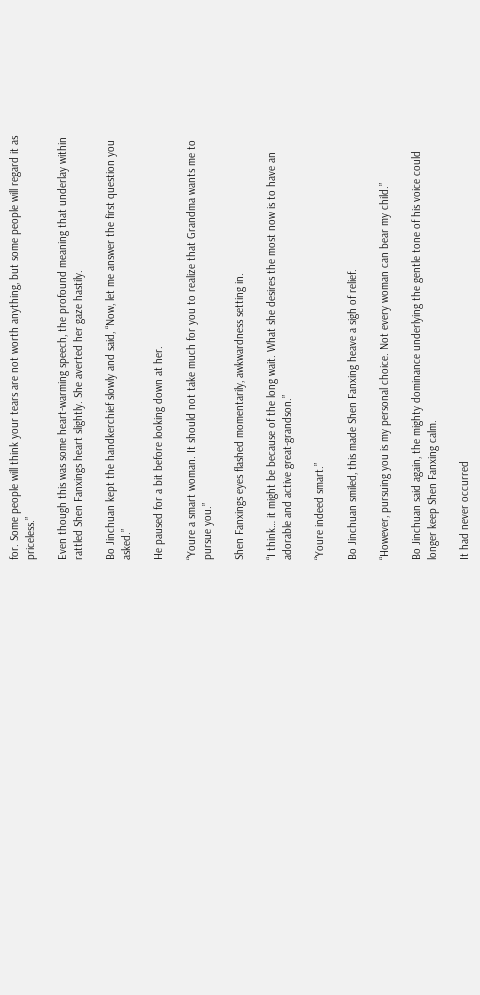for. Some people will think your tears are not worth anything, but some people will regard it as priceless.”

Even though this was some heart-warming speech, the profound meaning that underlay within rattled Shen Fanxings heart slightly. She averted her gaze hastily.

Bo Jinchuan kept the handkerchief slowly and said, “Now, let me answer the first question you asked.”

He paused for a bit before looking down at her.

“Youre a smart woman. It should not take much for you to realize that Grandma wants me to pursue you.”

Shen Fanxings eyes flashed momentarily, awkwardness setting in.

“I think… it might be because of the long wait. What she desires the most now is to have an adorable and active great-grandson.”

“Youre indeed smart.”

Bo Jinchuan smiled, this made Shen Fanxing heave a sigh of relief.

“However, pursuing you is my personal choice. Not every woman can bear my child.”

Bo Jinchuan said again, the mighty dominance underlying the gentle tone of his voice could longer keep Shen Fanxing calm.

It had never occurred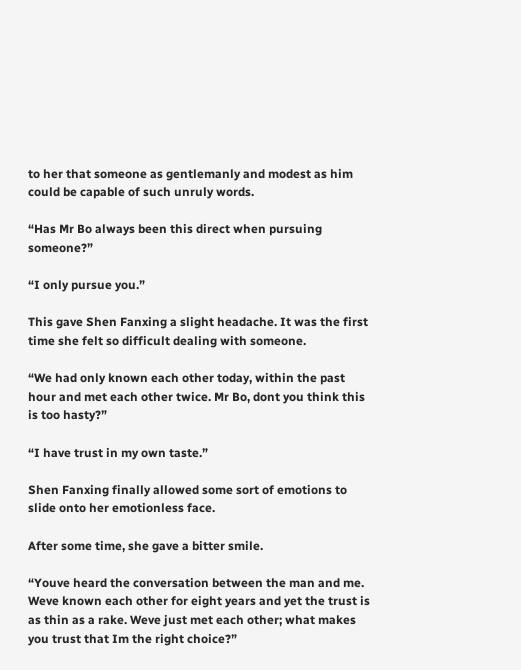to her that someone as gentlemanly and modest as him could be capable of such unruly words.

“Has Mr Bo always been this direct when pursuing someone?”

“I only pursue you.”

This gave Shen Fanxing a slight headache. It was the first time she felt so difficult dealing with someone.

“We had only known each other today, within the past hour and met each other twice. Mr Bo, dont you think this is too hasty?”

“I have trust in my own taste.”

Shen Fanxing finally allowed some sort of emotions to slide onto her emotionless face.

After some time, she gave a bitter smile.

“Youve heard the conversation between the man and me. Weve known each other for eight years and yet the trust is as thin as a rake. Weve just met each other; what makes you trust that Im the right choice?”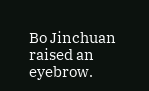Bo Jinchuan raised an eyebrow.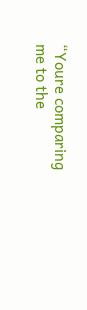“Youre comparing me to the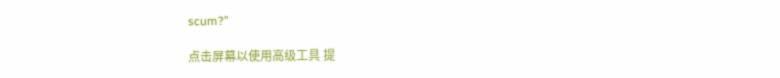scum?”

点击屏幕以使用高级工具 提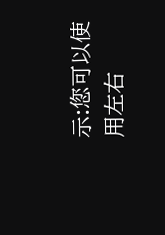示:您可以使用左右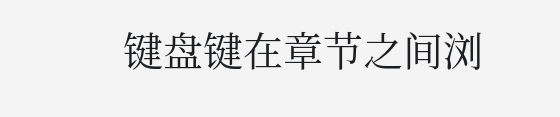键盘键在章节之间浏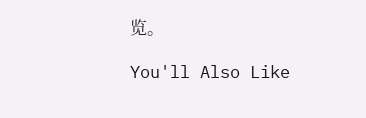览。

You'll Also Like